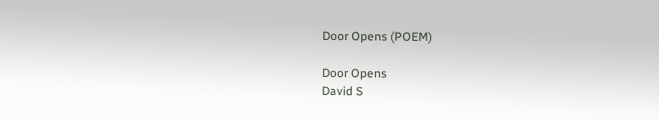Door Opens (POEM)

Door Opens
David S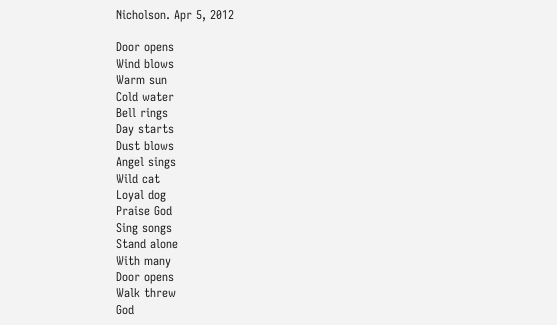Nicholson. Apr 5, 2012

Door opens
Wind blows
Warm sun
Cold water
Bell rings
Day starts
Dust blows
Angel sings
Wild cat
Loyal dog
Praise God
Sing songs
Stand alone
With many
Door opens
Walk threw
God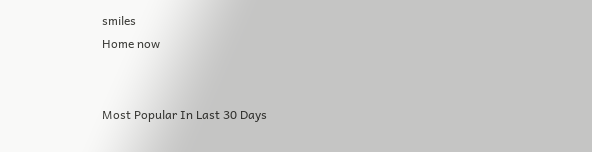smiles
Home now


Most Popular In Last 30 Days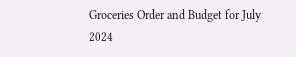Groceries Order and Budget for July 2024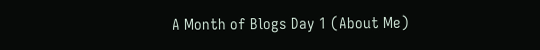A Month of Blogs Day 1 (About Me)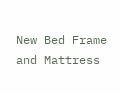New Bed Frame and Mattress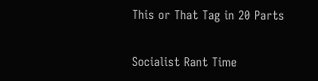This or That Tag in 20 Parts

Socialist Rant Time